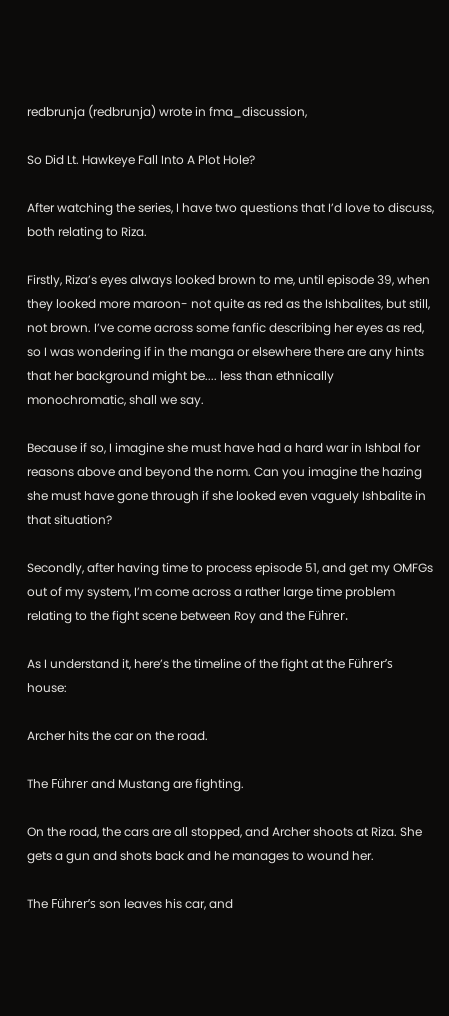redbrunja (redbrunja) wrote in fma_discussion,

So Did Lt. Hawkeye Fall Into A Plot Hole?

After watching the series, I have two questions that I’d love to discuss, both relating to Riza.

Firstly, Riza’s eyes always looked brown to me, until episode 39, when they looked more maroon- not quite as red as the Ishbalites, but still, not brown. I’ve come across some fanfic describing her eyes as red, so I was wondering if in the manga or elsewhere there are any hints that her background might be.... less than ethnically monochromatic, shall we say.

Because if so, I imagine she must have had a hard war in Ishbal for reasons above and beyond the norm. Can you imagine the hazing she must have gone through if she looked even vaguely Ishbalite in that situation?

Secondly, after having time to process episode 51, and get my OMFGs out of my system, I’m come across a rather large time problem relating to the fight scene between Roy and the Führer.

As I understand it, here’s the timeline of the fight at the Führer’s house:

Archer hits the car on the road.

The Führer and Mustang are fighting.

On the road, the cars are all stopped, and Archer shoots at Riza. She gets a gun and shots back and he manages to wound her.

The Führer’s son leaves his car, and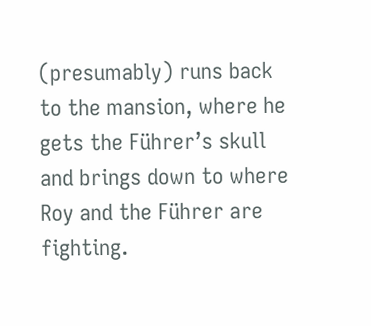(presumably) runs back to the mansion, where he gets the Führer’s skull and brings down to where Roy and the Führer are fighting.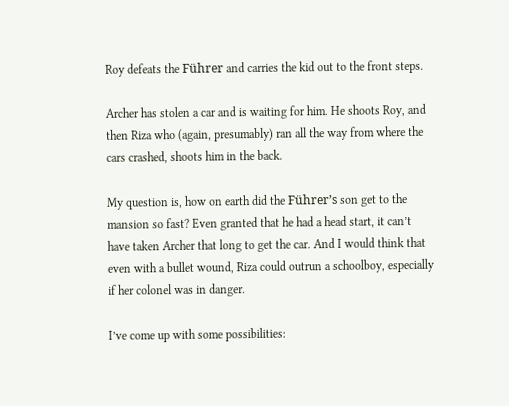Roy defeats the Führer and carries the kid out to the front steps.

Archer has stolen a car and is waiting for him. He shoots Roy, and then Riza who (again, presumably) ran all the way from where the cars crashed, shoots him in the back.

My question is, how on earth did the Führer’s son get to the mansion so fast? Even granted that he had a head start, it can’t have taken Archer that long to get the car. And I would think that even with a bullet wound, Riza could outrun a schoolboy, especially if her colonel was in danger.

I’ve come up with some possibilities: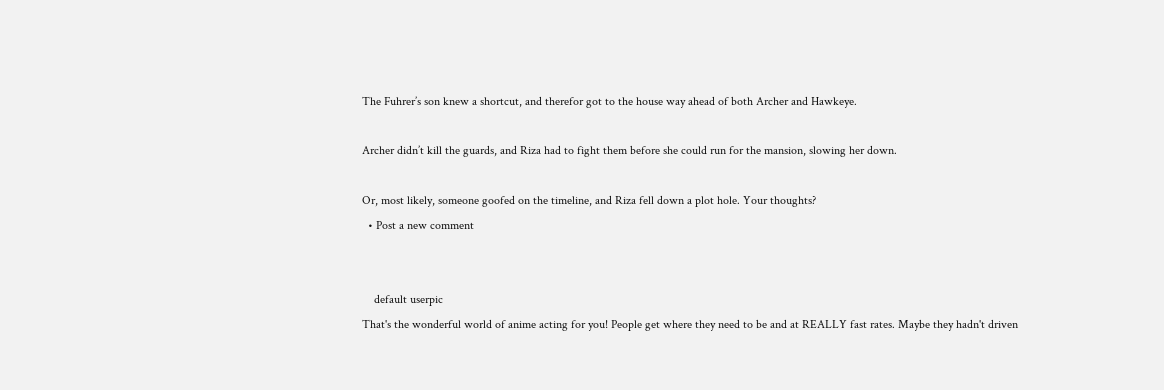The Fuhrer’s son knew a shortcut, and therefor got to the house way ahead of both Archer and Hawkeye.

Archer didn’t kill the guards, and Riza had to fight them before she could run for the mansion, slowing her down.

Or, most likely, someone goofed on the timeline, and Riza fell down a plot hole. Your thoughts?
  • Post a new comment


    default userpic
That's the wonderful world of anime acting for you! People get where they need to be and at REALLY fast rates. Maybe they hadn't driven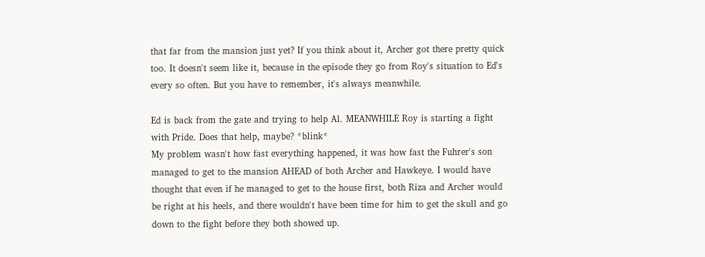that far from the mansion just yet? If you think about it, Archer got there pretty quick too. It doesn't seem like it, because in the episode they go from Roy's situation to Ed's every so often. But you have to remember, it's always meanwhile.

Ed is back from the gate and trying to help Al. MEANWHILE Roy is starting a fight with Pride. Does that help, maybe? *blink*
My problem wasn't how fast everything happened, it was how fast the Fuhrer's son managed to get to the mansion AHEAD of both Archer and Hawkeye. I would have thought that even if he managed to get to the house first, both Riza and Archer would be right at his heels, and there wouldn't have been time for him to get the skull and go down to the fight before they both showed up.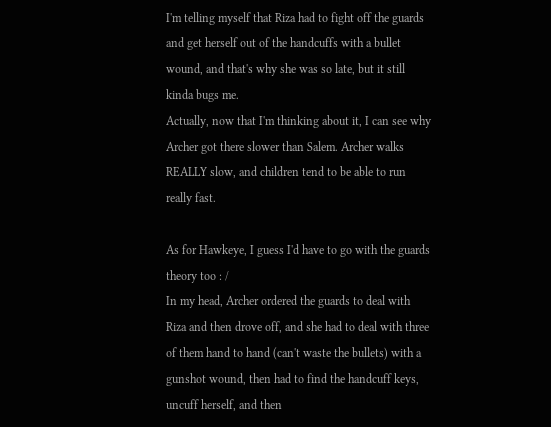I'm telling myself that Riza had to fight off the guards and get herself out of the handcuffs with a bullet wound, and that's why she was so late, but it still kinda bugs me.
Actually, now that I'm thinking about it, I can see why Archer got there slower than Salem. Archer walks REALLY slow, and children tend to be able to run really fast.

As for Hawkeye, I guess I'd have to go with the guards theory too : /
In my head, Archer ordered the guards to deal with Riza and then drove off, and she had to deal with three of them hand to hand (can't waste the bullets) with a gunshot wound, then had to find the handcuff keys, uncuff herself, and then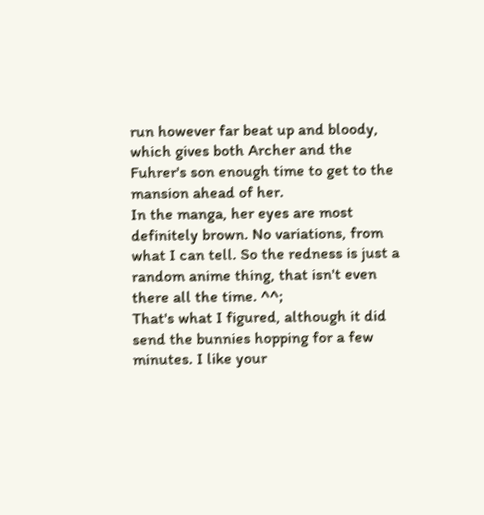run however far beat up and bloody, which gives both Archer and the Fuhrer's son enough time to get to the mansion ahead of her.
In the manga, her eyes are most definitely brown. No variations, from what I can tell. So the redness is just a random anime thing, that isn't even there all the time. ^^;
That's what I figured, although it did send the bunnies hopping for a few minutes. I like your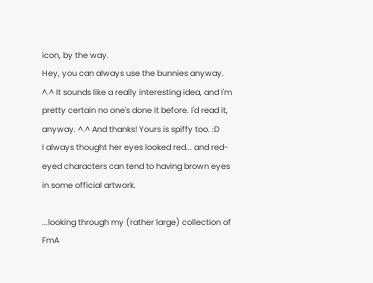icon, by the way.
Hey, you can always use the bunnies anyway. ^.^ It sounds like a really interesting idea, and I'm pretty certain no one's done it before. I'd read it, anyway. ^.^ And thanks! Yours is spiffy too. :D
I always thought her eyes looked red... and red-eyed characters can tend to having brown eyes in some official artwork.

...looking through my (rather large) collection of FmA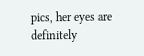pics, her eyes are definitely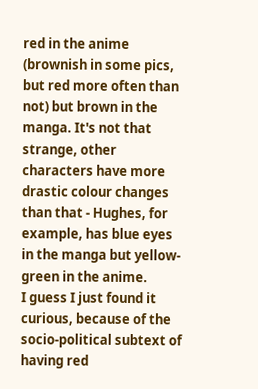red in the anime (brownish in some pics, but red more often than not) but brown in the manga. It's not that strange, other characters have more drastic colour changes than that - Hughes, for example, has blue eyes in the manga but yellow-green in the anime.
I guess I just found it curious, because of the socio-political subtext of having red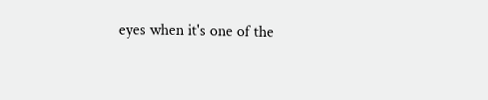eyes when it's one of the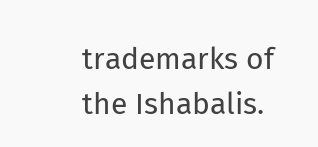trademarks of the Ishabalis.